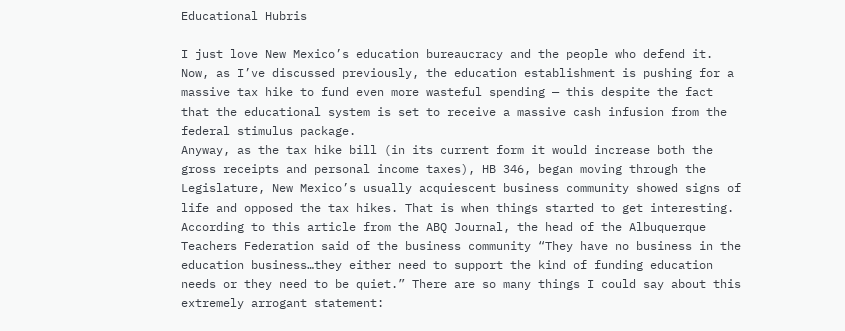Educational Hubris

I just love New Mexico’s education bureaucracy and the people who defend it. Now, as I’ve discussed previously, the education establishment is pushing for a massive tax hike to fund even more wasteful spending — this despite the fact that the educational system is set to receive a massive cash infusion from the federal stimulus package.
Anyway, as the tax hike bill (in its current form it would increase both the gross receipts and personal income taxes), HB 346, began moving through the Legislature, New Mexico’s usually acquiescent business community showed signs of life and opposed the tax hikes. That is when things started to get interesting.
According to this article from the ABQ Journal, the head of the Albuquerque Teachers Federation said of the business community “They have no business in the education business…they either need to support the kind of funding education needs or they need to be quiet.” There are so many things I could say about this extremely arrogant statement: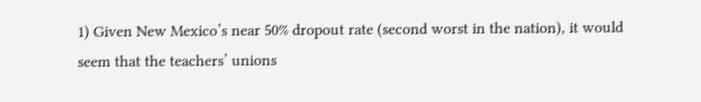1) Given New Mexico’s near 50% dropout rate (second worst in the nation), it would seem that the teachers’ unions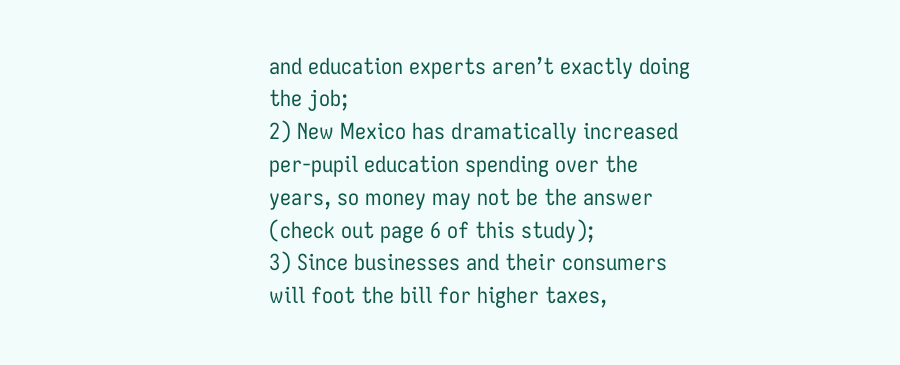and education experts aren’t exactly doing the job;
2) New Mexico has dramatically increased per-pupil education spending over the years, so money may not be the answer (check out page 6 of this study);
3) Since businesses and their consumers will foot the bill for higher taxes,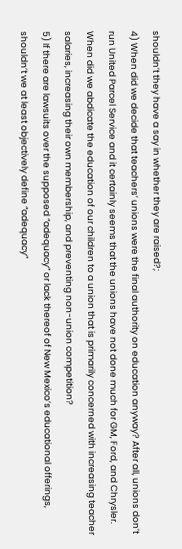shouldn’t they have a say in whether they are raised?;
4) When did we decide that teachers’ unions were the final authority on education anyway? After all, unions don’t run United Parcel Service and it certainly seems that the unions have not done much for GM, Ford, and Chrysler. When did we abdicate the education of our children to a union that is primarily concerned with increasing teacher salaries, increasing their own membership, and preventing non-union competition?
5) If there are lawsuits over the supposed “adequacy” or lack thereof of New Mexico’s educational offerings, shouldn’t we at least objectively define “adequacy”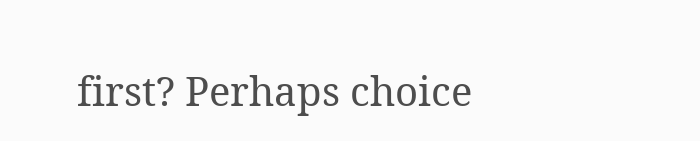first? Perhaps choice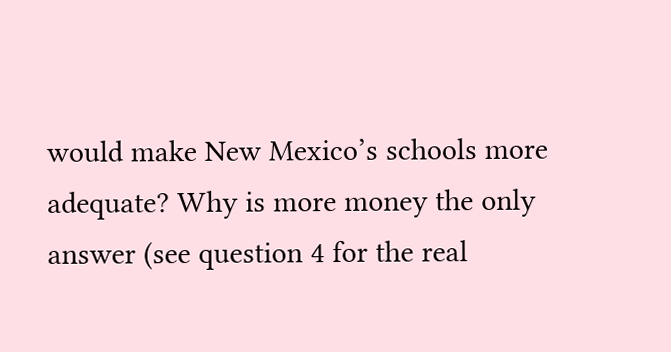would make New Mexico’s schools more adequate? Why is more money the only answer (see question 4 for the real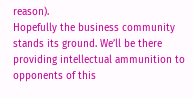reason).
Hopefully the business community stands its ground. We’ll be there providing intellectual ammunition to opponents of this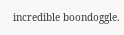incredible boondoggle.